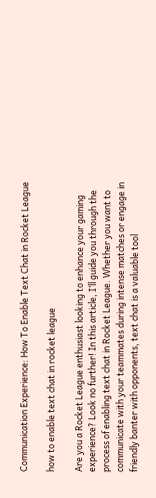Communication Experience: How To Enable Text Chat in Rocket League

how to enable text chat in rocket league

Are you a Rocket League enthusiast looking to enhance your gaming experience? Look no further! In this article, I’ll guide you through the process of enabling text chat in Rocket League. Whether you want to communicate with your teammates during intense matches or engage in friendly banter with opponents, text chat is a valuable tool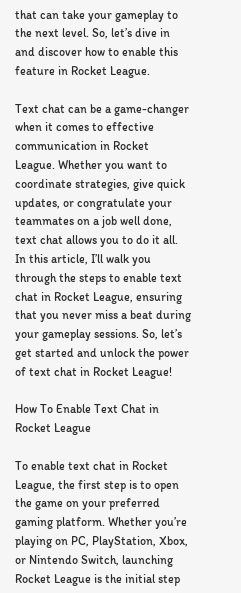that can take your gameplay to the next level. So, let’s dive in and discover how to enable this feature in Rocket League.

Text chat can be a game-changer when it comes to effective communication in Rocket League. Whether you want to coordinate strategies, give quick updates, or congratulate your teammates on a job well done, text chat allows you to do it all. In this article, I’ll walk you through the steps to enable text chat in Rocket League, ensuring that you never miss a beat during your gameplay sessions. So, let’s get started and unlock the power of text chat in Rocket League!

How To Enable Text Chat in Rocket League

To enable text chat in Rocket League, the first step is to open the game on your preferred gaming platform. Whether you’re playing on PC, PlayStation, Xbox, or Nintendo Switch, launching Rocket League is the initial step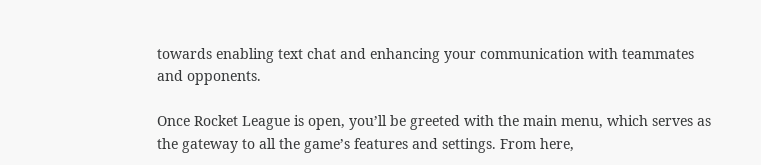towards enabling text chat and enhancing your communication with teammates and opponents.

Once Rocket League is open, you’ll be greeted with the main menu, which serves as the gateway to all the game’s features and settings. From here,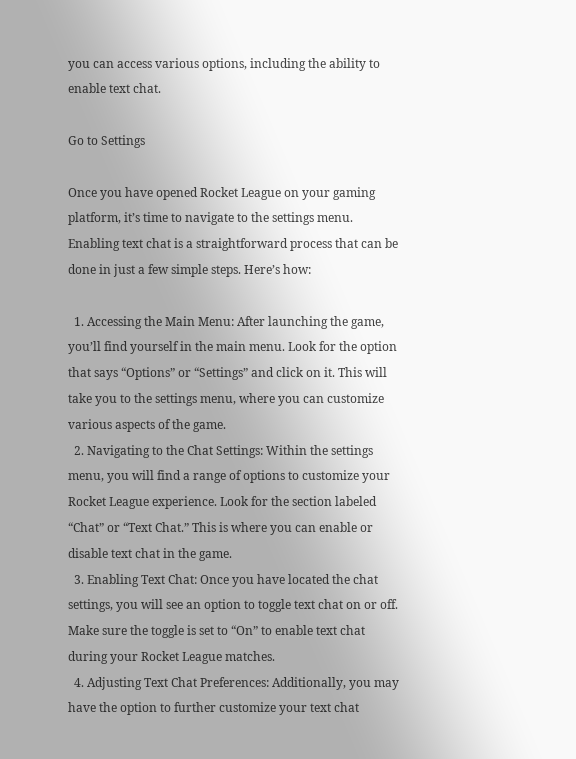you can access various options, including the ability to enable text chat.

Go to Settings

Once you have opened Rocket League on your gaming platform, it’s time to navigate to the settings menu. Enabling text chat is a straightforward process that can be done in just a few simple steps. Here’s how:

  1. Accessing the Main Menu: After launching the game, you’ll find yourself in the main menu. Look for the option that says “Options” or “Settings” and click on it. This will take you to the settings menu, where you can customize various aspects of the game.
  2. Navigating to the Chat Settings: Within the settings menu, you will find a range of options to customize your Rocket League experience. Look for the section labeled “Chat” or “Text Chat.” This is where you can enable or disable text chat in the game.
  3. Enabling Text Chat: Once you have located the chat settings, you will see an option to toggle text chat on or off. Make sure the toggle is set to “On” to enable text chat during your Rocket League matches.
  4. Adjusting Text Chat Preferences: Additionally, you may have the option to further customize your text chat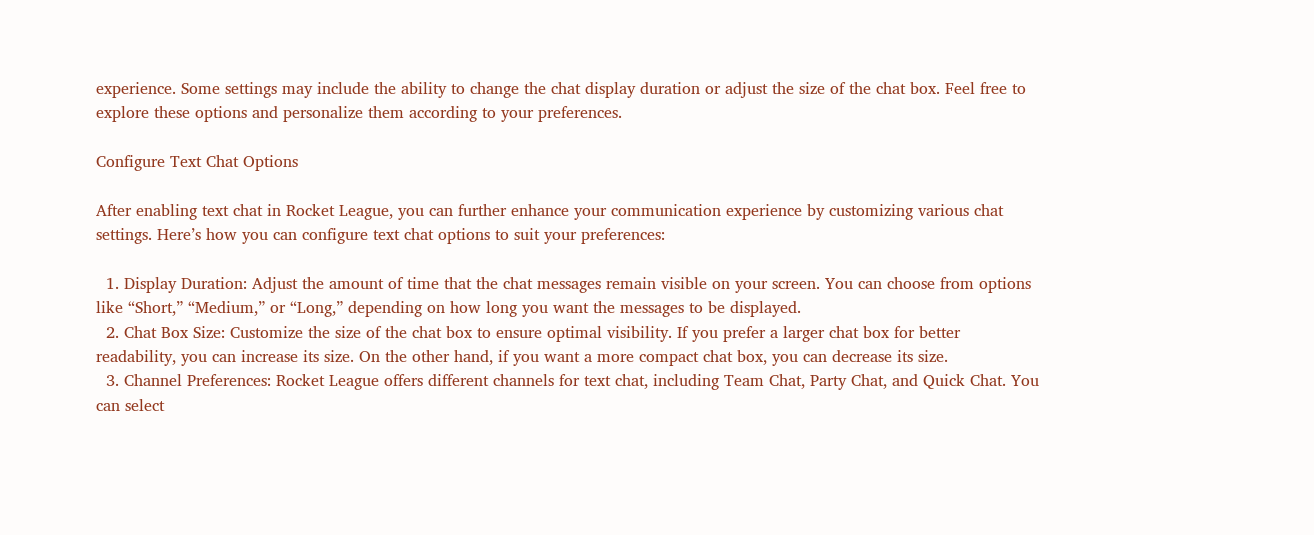experience. Some settings may include the ability to change the chat display duration or adjust the size of the chat box. Feel free to explore these options and personalize them according to your preferences.

Configure Text Chat Options

After enabling text chat in Rocket League, you can further enhance your communication experience by customizing various chat settings. Here’s how you can configure text chat options to suit your preferences:

  1. Display Duration: Adjust the amount of time that the chat messages remain visible on your screen. You can choose from options like “Short,” “Medium,” or “Long,” depending on how long you want the messages to be displayed.
  2. Chat Box Size: Customize the size of the chat box to ensure optimal visibility. If you prefer a larger chat box for better readability, you can increase its size. On the other hand, if you want a more compact chat box, you can decrease its size.
  3. Channel Preferences: Rocket League offers different channels for text chat, including Team Chat, Party Chat, and Quick Chat. You can select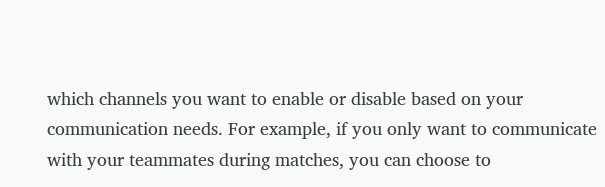which channels you want to enable or disable based on your communication needs. For example, if you only want to communicate with your teammates during matches, you can choose to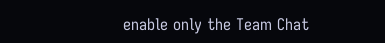enable only the Team Chat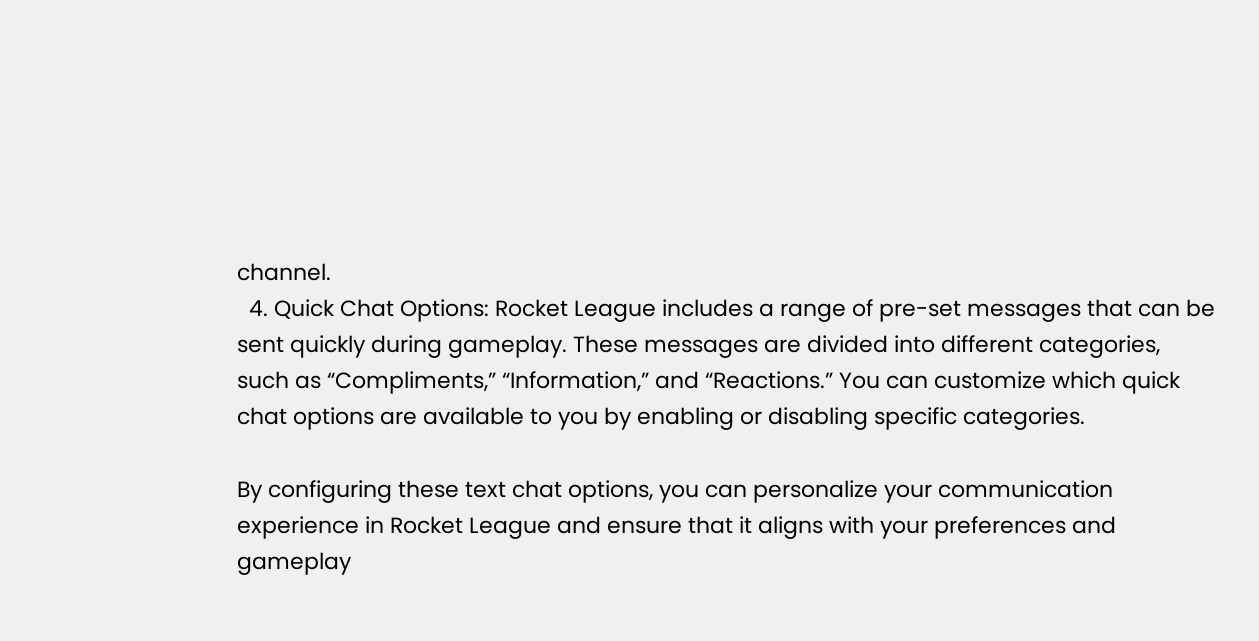channel.
  4. Quick Chat Options: Rocket League includes a range of pre-set messages that can be sent quickly during gameplay. These messages are divided into different categories, such as “Compliments,” “Information,” and “Reactions.” You can customize which quick chat options are available to you by enabling or disabling specific categories.

By configuring these text chat options, you can personalize your communication experience in Rocket League and ensure that it aligns with your preferences and gameplay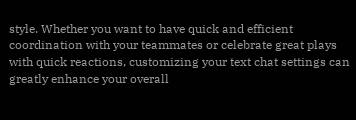style. Whether you want to have quick and efficient coordination with your teammates or celebrate great plays with quick reactions, customizing your text chat settings can greatly enhance your overall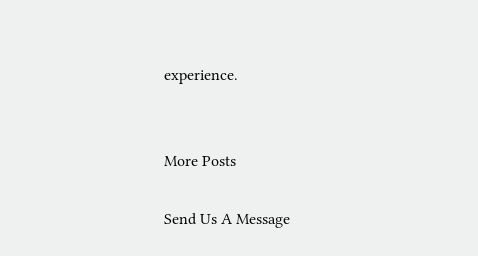experience.


More Posts

Send Us A Message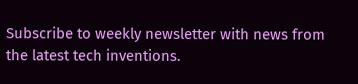Subscribe to weekly newsletter with news from the latest tech inventions.